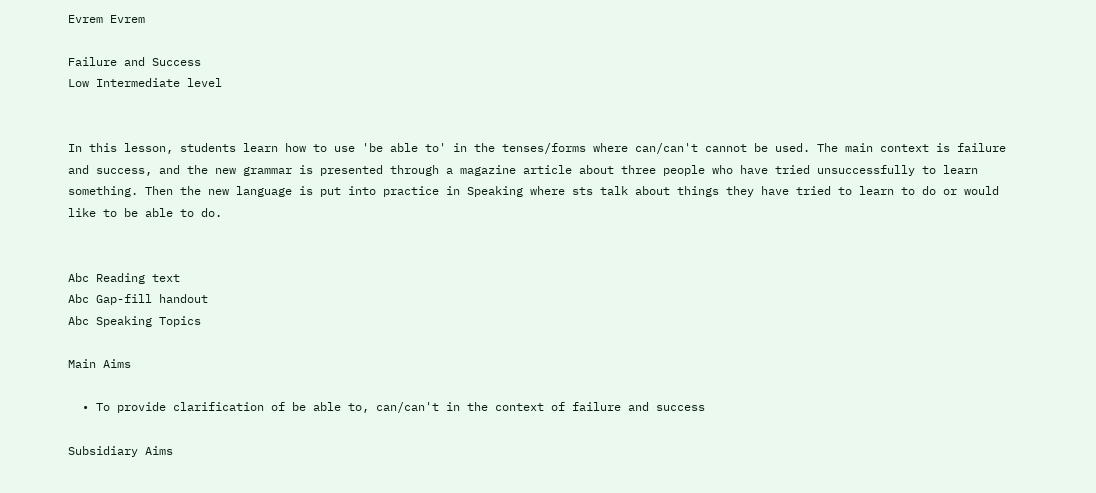Evrem Evrem

Failure and Success
Low Intermediate level


In this lesson, students learn how to use 'be able to' in the tenses/forms where can/can't cannot be used. The main context is failure and success, and the new grammar is presented through a magazine article about three people who have tried unsuccessfully to learn something. Then the new language is put into practice in Speaking where sts talk about things they have tried to learn to do or would like to be able to do.


Abc Reading text
Abc Gap-fill handout
Abc Speaking Topics

Main Aims

  • To provide clarification of be able to, can/can't in the context of failure and success

Subsidiary Aims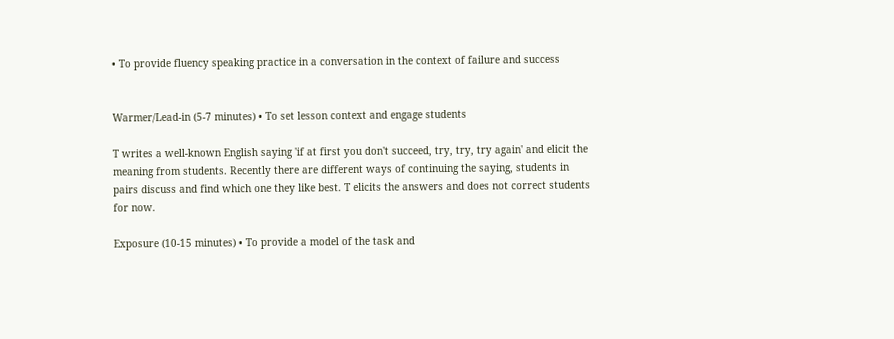• To provide fluency speaking practice in a conversation in the context of failure and success


Warmer/Lead-in (5-7 minutes) • To set lesson context and engage students

T writes a well-known English saying 'if at first you don't succeed, try, try, try again' and elicit the meaning from students. Recently there are different ways of continuing the saying, students in pairs discuss and find which one they like best. T elicits the answers and does not correct students for now.

Exposure (10-15 minutes) • To provide a model of the task and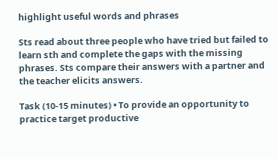highlight useful words and phrases

Sts read about three people who have tried but failed to learn sth and complete the gaps with the missing phrases. Sts compare their answers with a partner and the teacher elicits answers.

Task (10-15 minutes) • To provide an opportunity to practice target productive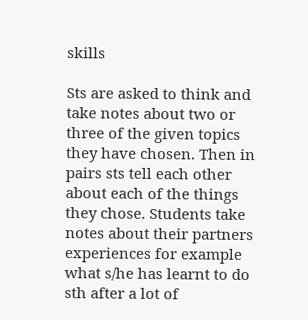skills

Sts are asked to think and take notes about two or three of the given topics they have chosen. Then in pairs sts tell each other about each of the things they chose. Students take notes about their partners experiences for example what s/he has learnt to do sth after a lot of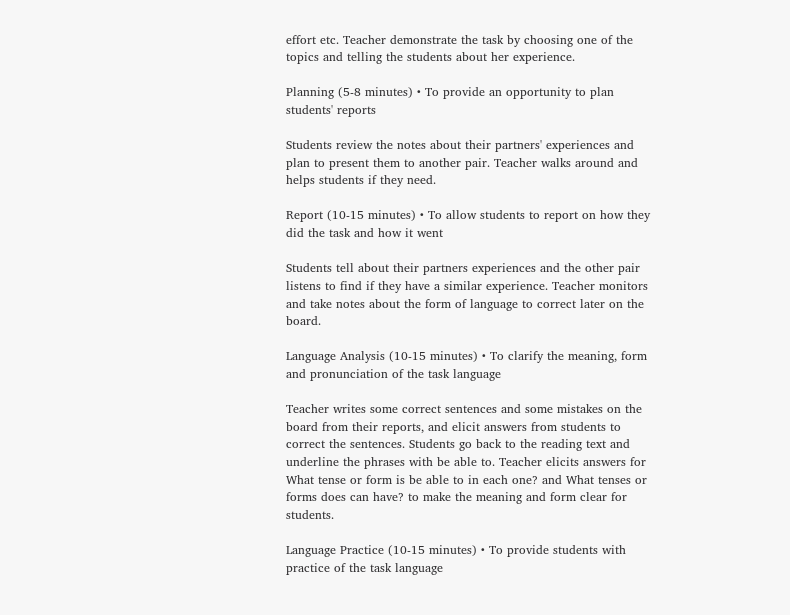effort etc. Teacher demonstrate the task by choosing one of the topics and telling the students about her experience.

Planning (5-8 minutes) • To provide an opportunity to plan students' reports

Students review the notes about their partners' experiences and plan to present them to another pair. Teacher walks around and helps students if they need.

Report (10-15 minutes) • To allow students to report on how they did the task and how it went

Students tell about their partners experiences and the other pair listens to find if they have a similar experience. Teacher monitors and take notes about the form of language to correct later on the board.

Language Analysis (10-15 minutes) • To clarify the meaning, form and pronunciation of the task language

Teacher writes some correct sentences and some mistakes on the board from their reports, and elicit answers from students to correct the sentences. Students go back to the reading text and underline the phrases with be able to. Teacher elicits answers for What tense or form is be able to in each one? and What tenses or forms does can have? to make the meaning and form clear for students.

Language Practice (10-15 minutes) • To provide students with practice of the task language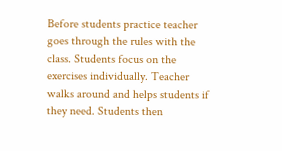Before students practice teacher goes through the rules with the class. Students focus on the exercises individually. Teacher walks around and helps students if they need. Students then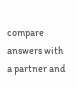compare answers with a partner and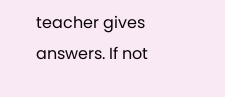teacher gives answers. If not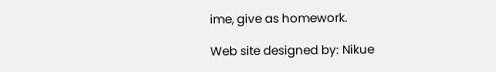ime, give as homework.

Web site designed by: Nikue